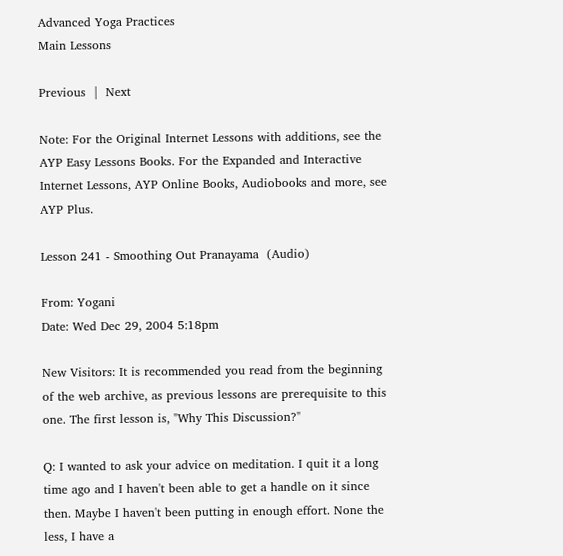Advanced Yoga Practices
Main Lessons

Previous  |  Next

Note: For the Original Internet Lessons with additions, see the AYP Easy Lessons Books. For the Expanded and Interactive Internet Lessons, AYP Online Books, Audiobooks and more, see AYP Plus.

Lesson 241 - Smoothing Out Pranayama  (Audio)

From: Yogani
Date: Wed Dec 29, 2004 5:18pm

New Visitors: It is recommended you read from the beginning of the web archive, as previous lessons are prerequisite to this one. The first lesson is, "Why This Discussion?"

Q: I wanted to ask your advice on meditation. I quit it a long time ago and I haven't been able to get a handle on it since then. Maybe I haven't been putting in enough effort. None the less, I have a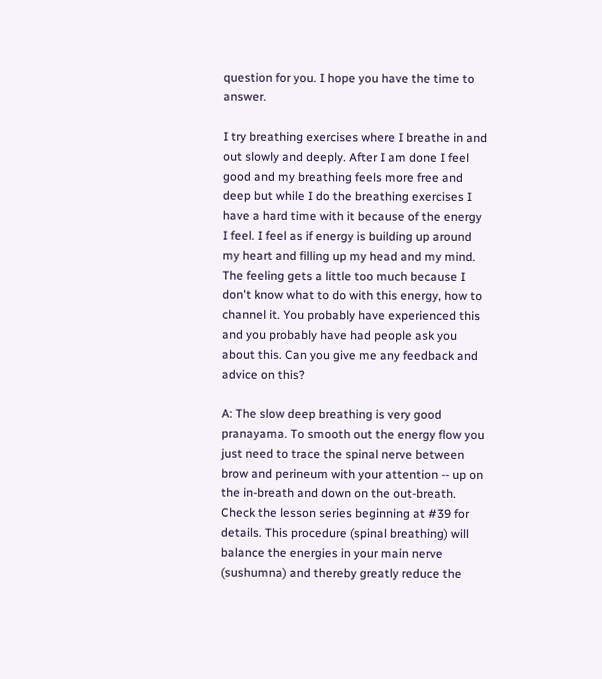question for you. I hope you have the time to answer.

I try breathing exercises where I breathe in and out slowly and deeply. After I am done I feel good and my breathing feels more free and deep but while I do the breathing exercises I have a hard time with it because of the energy I feel. I feel as if energy is building up around my heart and filling up my head and my mind. The feeling gets a little too much because I don't know what to do with this energy, how to channel it. You probably have experienced this and you probably have had people ask you about this. Can you give me any feedback and advice on this?

A: The slow deep breathing is very good pranayama. To smooth out the energy flow you just need to trace the spinal nerve between brow and perineum with your attention -- up on the in-breath and down on the out-breath. Check the lesson series beginning at #39 for details. This procedure (spinal breathing) will balance the energies in your main nerve (sushumna) and thereby greatly reduce the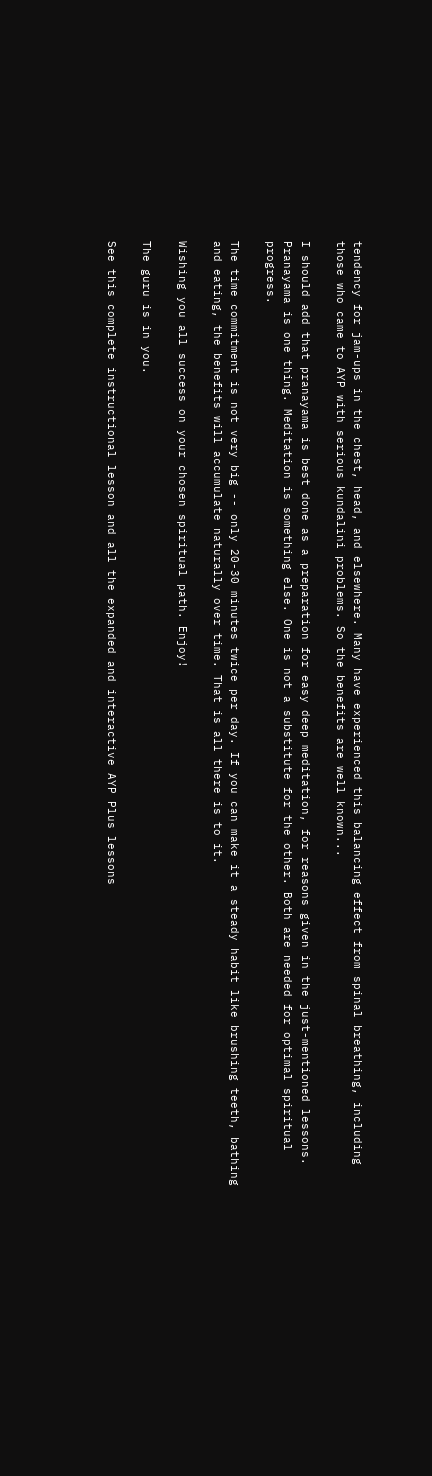tendency for jam-ups in the chest, head, and elsewhere. Many have experienced this balancing effect from spinal breathing, including those who came to AYP with serious kundalini problems. So the benefits are well known...

I should add that pranayama is best done as a preparation for easy deep meditation, for reasons given in the just-mentioned lessons. Pranayama is one thing. Meditation is something else. One is not a substitute for the other. Both are needed for optimal spiritual progress.

The time commitment is not very big -- only 20-30 minutes twice per day. If you can make it a steady habit like brushing teeth, bathing and eating, the benefits will accumulate naturally over time. That is all there is to it.

Wishing you all success on your chosen spiritual path. Enjoy!

The guru is in you.

See this complete instructional lesson and all the expanded and interactive AYP Plus lessons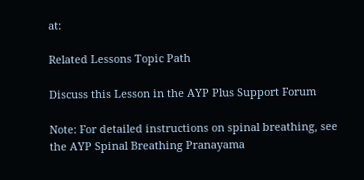at:

Related Lessons Topic Path

Discuss this Lesson in the AYP Plus Support Forum

Note: For detailed instructions on spinal breathing, see the AYP Spinal Breathing Pranayama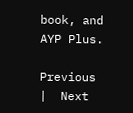book, and AYP Plus.

Previous  |  Next